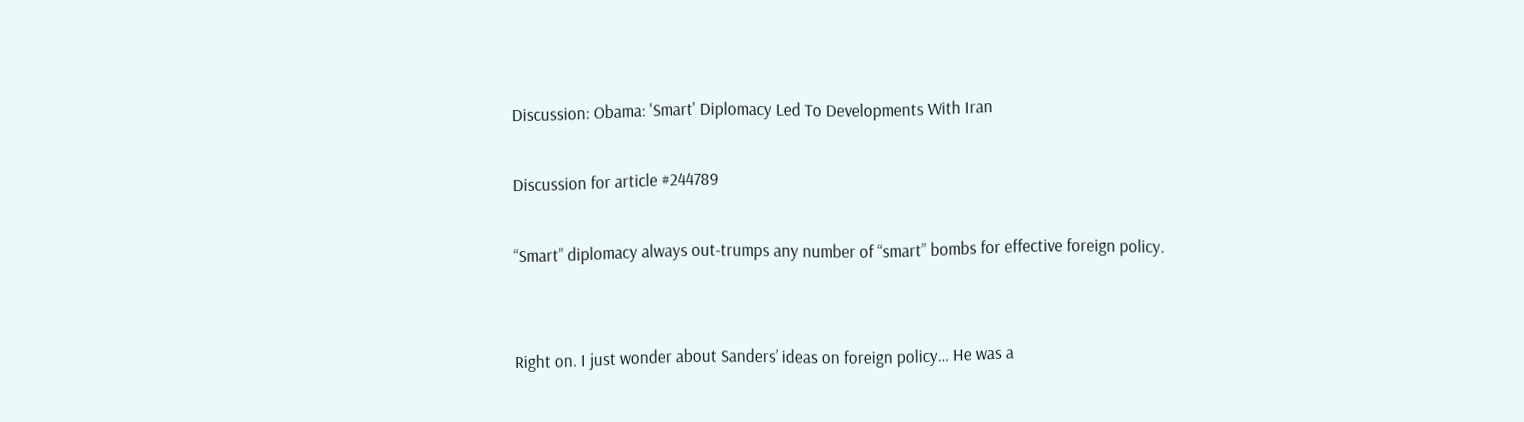Discussion: Obama: 'Smart' Diplomacy Led To Developments With Iran

Discussion for article #244789

“Smart” diplomacy always out-trumps any number of “smart” bombs for effective foreign policy.


Right on. I just wonder about Sanders’ ideas on foreign policy… He was a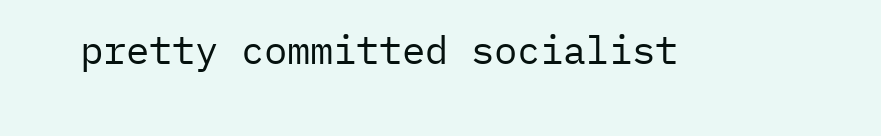pretty committed socialist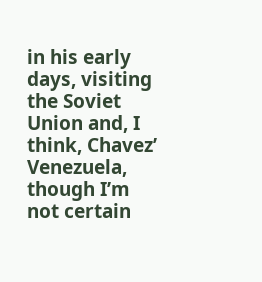in his early days, visiting the Soviet Union and, I think, Chavez’ Venezuela, though I’m not certain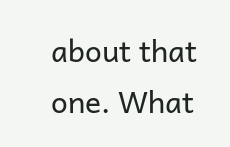about that one. What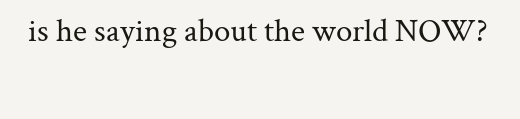is he saying about the world NOW?